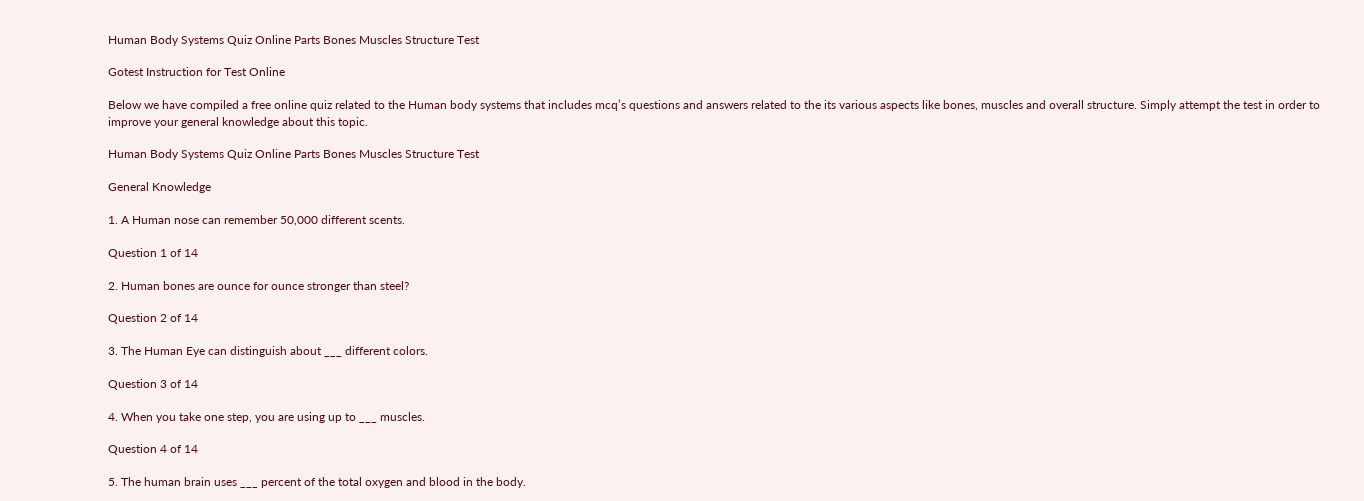Human Body Systems Quiz Online Parts Bones Muscles Structure Test

Gotest Instruction for Test Online

Below we have compiled a free online quiz related to the Human body systems that includes mcq’s questions and answers related to the its various aspects like bones, muscles and overall structure. Simply attempt the test in order to improve your general knowledge about this topic.

Human Body Systems Quiz Online Parts Bones Muscles Structure Test

General Knowledge

1. A Human nose can remember 50,000 different scents.

Question 1 of 14

2. Human bones are ounce for ounce stronger than steel?

Question 2 of 14

3. The Human Eye can distinguish about ___ different colors.

Question 3 of 14

4. When you take one step, you are using up to ___ muscles.

Question 4 of 14

5. The human brain uses ___ percent of the total oxygen and blood in the body.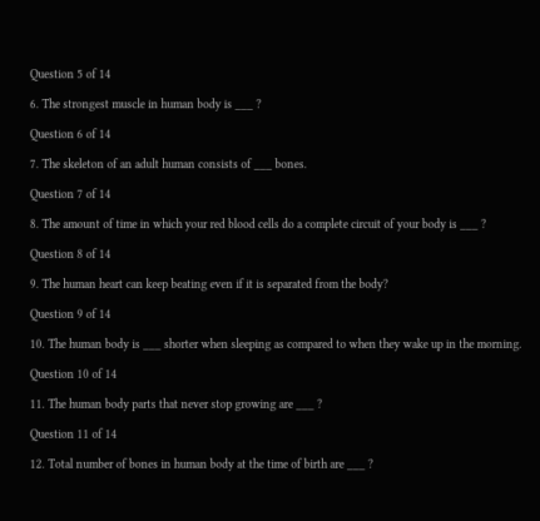Question 5 of 14

6. The strongest muscle in human body is ___ ?

Question 6 of 14

7. The skeleton of an adult human consists of ___ bones.

Question 7 of 14

8. The amount of time in which your red blood cells do a complete circuit of your body is ___ ?

Question 8 of 14

9. The human heart can keep beating even if it is separated from the body?

Question 9 of 14

10. The human body is ___ shorter when sleeping as compared to when they wake up in the morning.

Question 10 of 14

11. The human body parts that never stop growing are ___ ?

Question 11 of 14

12. Total number of bones in human body at the time of birth are ___ ?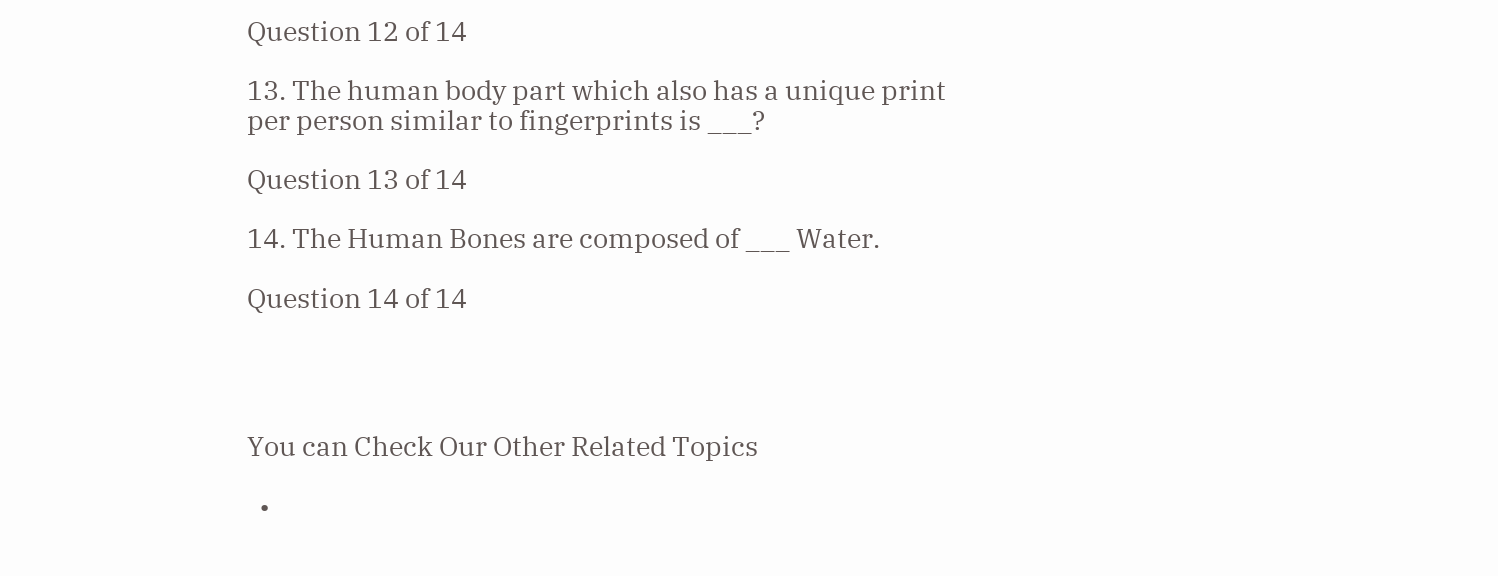Question 12 of 14

13. The human body part which also has a unique print per person similar to fingerprints is ___?

Question 13 of 14

14. The Human Bones are composed of ___ Water.

Question 14 of 14




You can Check Our Other Related Topics

  •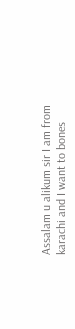Assalam u alikum sir I am from karachi and I want to bones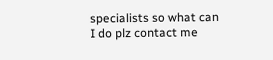specialists so what can I do plz contact me